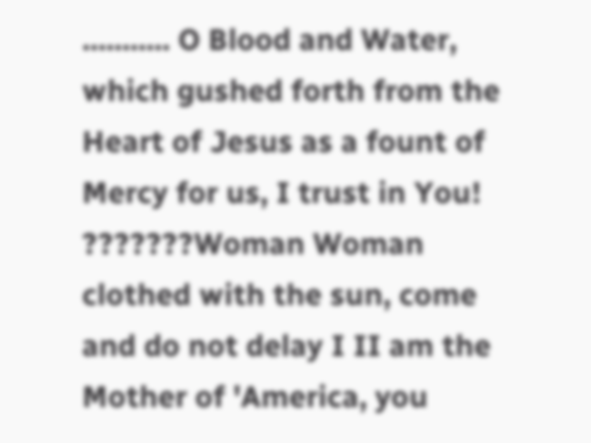........... O Blood and Water, which gushed forth from the Heart of Jesus as a fount of Mercy for us, I trust in You! ???????Woman Woman clothed with the sun, come and do not delay I II am the Mother of 'America, you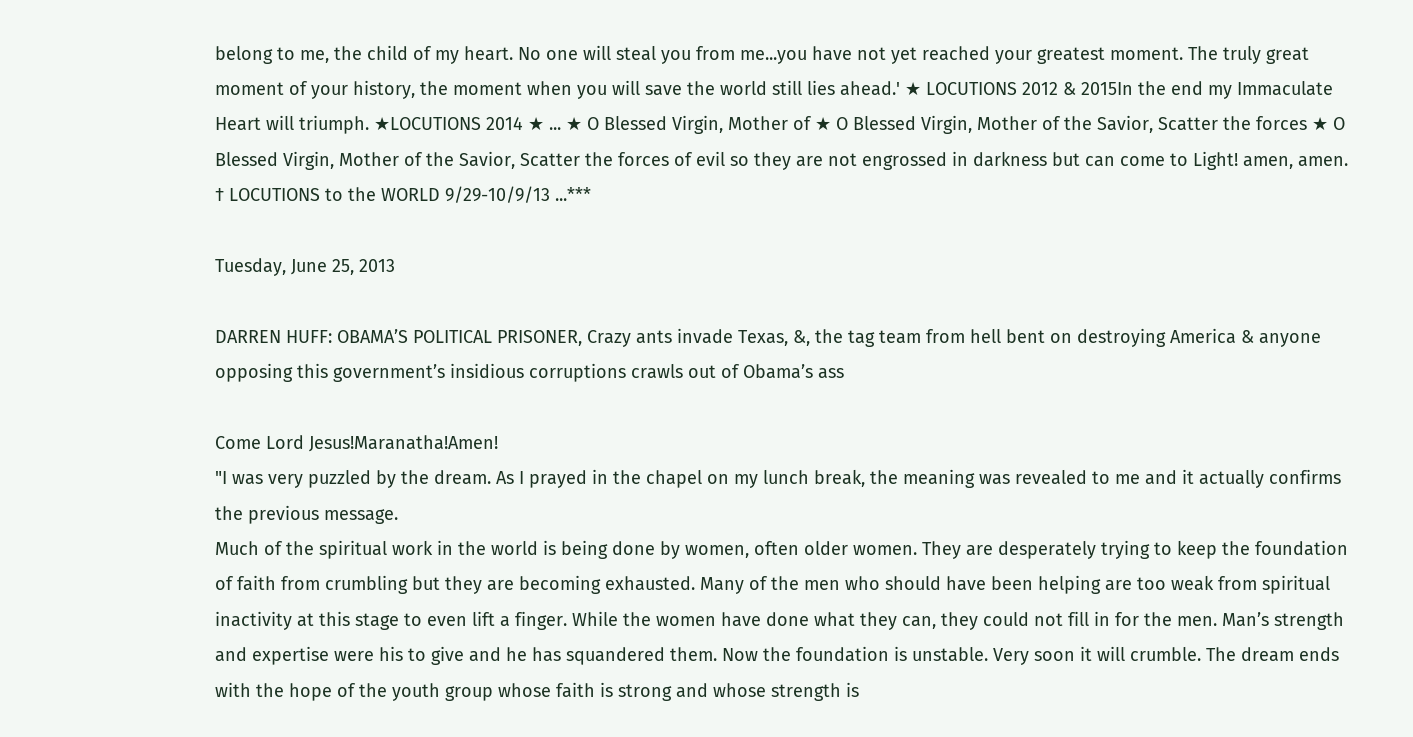belong to me, the child of my heart. No one will steal you from me...you have not yet reached your greatest moment. The truly great moment of your history, the moment when you will save the world still lies ahead.' ★ LOCUTIONS 2012 & 2015In the end my Immaculate Heart will triumph. ★LOCUTIONS 2014 ★ ... ★ O Blessed Virgin, Mother of ★ O Blessed Virgin, Mother of the Savior, Scatter the forces ★ O Blessed Virgin, Mother of the Savior, Scatter the forces of evil so they are not engrossed in darkness but can come to Light! amen, amen. † LOCUTIONS to the WORLD 9/29-10/9/13 ...***

Tuesday, June 25, 2013

DARREN HUFF: OBAMA’S POLITICAL PRISONER, Crazy ants invade Texas, &, the tag team from hell bent on destroying America & anyone opposing this government’s insidious corruptions crawls out of Obama’s ass

Come Lord Jesus!Maranatha!Amen!
"I was very puzzled by the dream. As I prayed in the chapel on my lunch break, the meaning was revealed to me and it actually confirms the previous message.
Much of the spiritual work in the world is being done by women, often older women. They are desperately trying to keep the foundation of faith from crumbling but they are becoming exhausted. Many of the men who should have been helping are too weak from spiritual inactivity at this stage to even lift a finger. While the women have done what they can, they could not fill in for the men. Man’s strength and expertise were his to give and he has squandered them. Now the foundation is unstable. Very soon it will crumble. The dream ends with the hope of the youth group whose faith is strong and whose strength is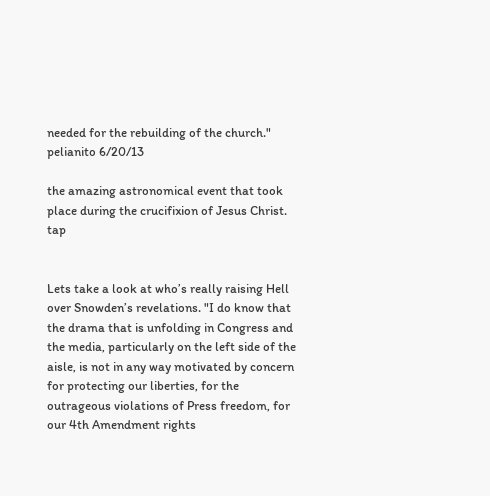needed for the rebuilding of the church." pelianito 6/20/13

the amazing astronomical event that took place during the crucifixion of Jesus Christ. tap


Lets take a look at who’s really raising Hell over Snowden’s revelations. "I do know that the drama that is unfolding in Congress and the media, particularly on the left side of the aisle, is not in any way motivated by concern for protecting our liberties, for the outrageous violations of Press freedom, for our 4th Amendment rights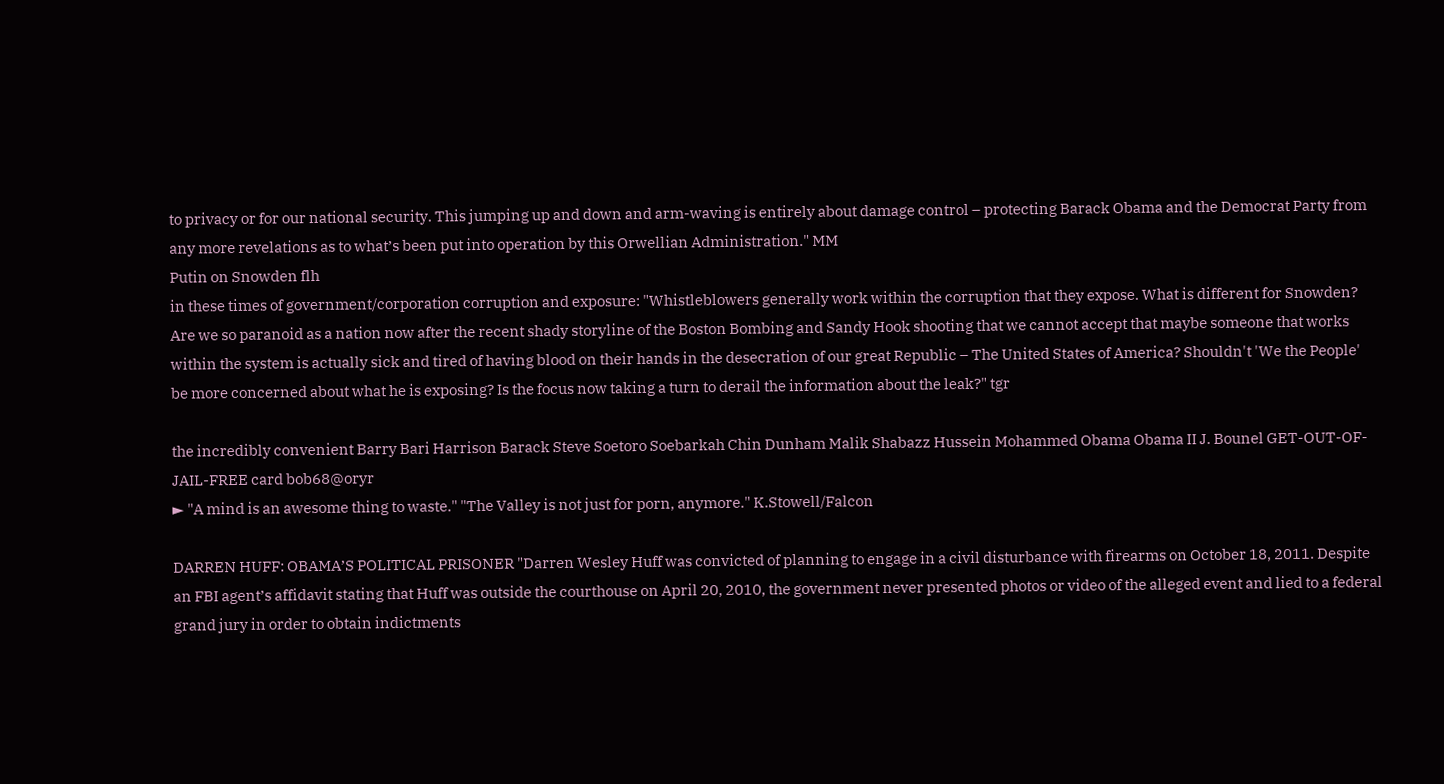to privacy or for our national security. This jumping up and down and arm-waving is entirely about damage control – protecting Barack Obama and the Democrat Party from any more revelations as to what’s been put into operation by this Orwellian Administration." MM
Putin on Snowden flh
in these times of government/corporation corruption and exposure: "Whistleblowers generally work within the corruption that they expose. What is different for Snowden? Are we so paranoid as a nation now after the recent shady storyline of the Boston Bombing and Sandy Hook shooting that we cannot accept that maybe someone that works within the system is actually sick and tired of having blood on their hands in the desecration of our great Republic – The United States of America? Shouldn't 'We the People' be more concerned about what he is exposing? Is the focus now taking a turn to derail the information about the leak?" tgr

the incredibly convenient Barry Bari Harrison Barack Steve Soetoro Soebarkah Chin Dunham Malik Shabazz Hussein Mohammed Obama Obama II J. Bounel GET-OUT-OF-JAIL-FREE card bob68@oryr
► "A mind is an awesome thing to waste." "The Valley is not just for porn, anymore." K.Stowell/Falcon

DARREN HUFF: OBAMA’S POLITICAL PRISONER "Darren Wesley Huff was convicted of planning to engage in a civil disturbance with firearms on October 18, 2011. Despite an FBI agent’s affidavit stating that Huff was outside the courthouse on April 20, 2010, the government never presented photos or video of the alleged event and lied to a federal grand jury in order to obtain indictments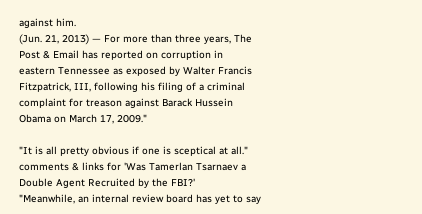against him.
(Jun. 21, 2013) — For more than three years, The Post & Email has reported on corruption in eastern Tennessee as exposed by Walter Francis Fitzpatrick, III, following his filing of a criminal complaint for treason against Barack Hussein Obama on March 17, 2009."

"It is all pretty obvious if one is sceptical at all." comments & links for 'Was Tamerlan Tsarnaev a Double Agent Recruited by the FBI?'
"Meanwhile, an internal review board has yet to say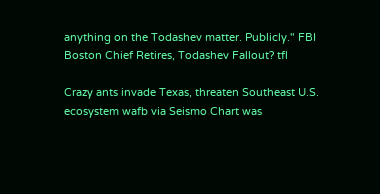anything on the Todashev matter. Publicly." FBI Boston Chief Retires, Todashev Fallout? tfl

Crazy ants invade Texas, threaten Southeast U.S. ecosystem wafb via Seismo Chart was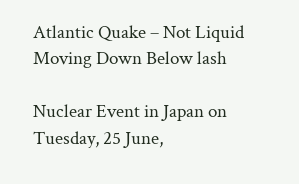Atlantic Quake – Not Liquid Moving Down Below lash

Nuclear Event in Japan on Tuesday, 25 June,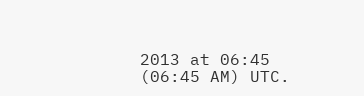2013 at 06:45 (06:45 AM) UTC.